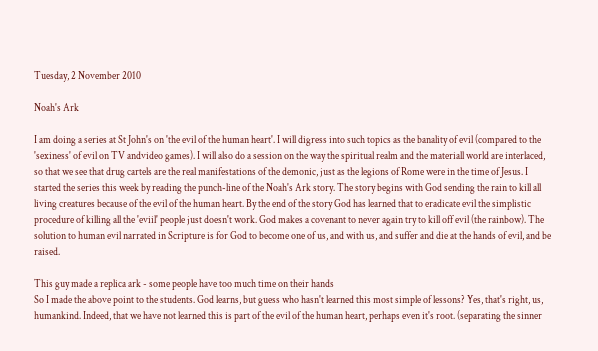Tuesday, 2 November 2010

Noah's Ark

I am doing a series at St John's on 'the evil of the human heart'. I will digress into such topics as the banality of evil (compared to the 'sexiness' of evil on TV andvideo games). I will also do a session on the way the spiritual realm and the materiall world are interlaced, so that we see that drug cartels are the real manifestations of the demonic, just as the legions of Rome were in the time of Jesus. I started the series this week by reading the punch-line of the Noah's Ark story. The story begins with God sending the rain to kill all living creatures because of the evil of the human heart. By the end of the story God has learned that to eradicate evil the simplistic procedure of killing all the 'eviil' people just doesn't work. God makes a covenant to never again try to kill off evil (the rainbow). The solution to human evil narrated in Scripture is for God to become one of us, and with us, and suffer and die at the hands of evil, and be raised.

This guy made a replica ark - some people have too much time on their hands
So I made the above point to the students. God learns, but guess who hasn't learned this most simple of lessons? Yes, that's right, us, humankind. Indeed, that we have not learned this is part of the evil of the human heart, perhaps even it's root. (separating the sinner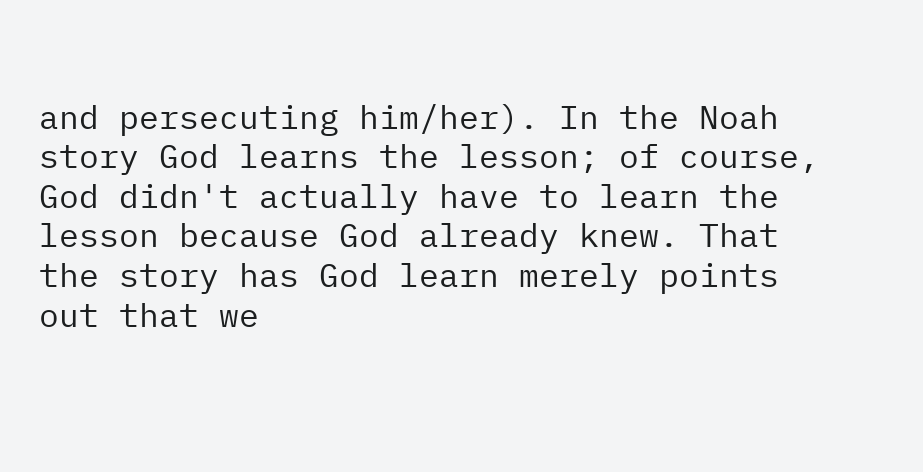and persecuting him/her). In the Noah story God learns the lesson; of course, God didn't actually have to learn the lesson because God already knew. That the story has God learn merely points out that we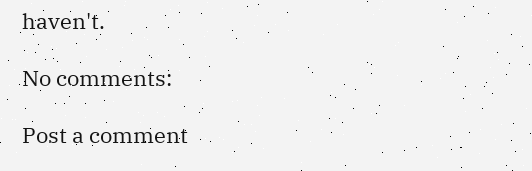haven't.

No comments:

Post a comment